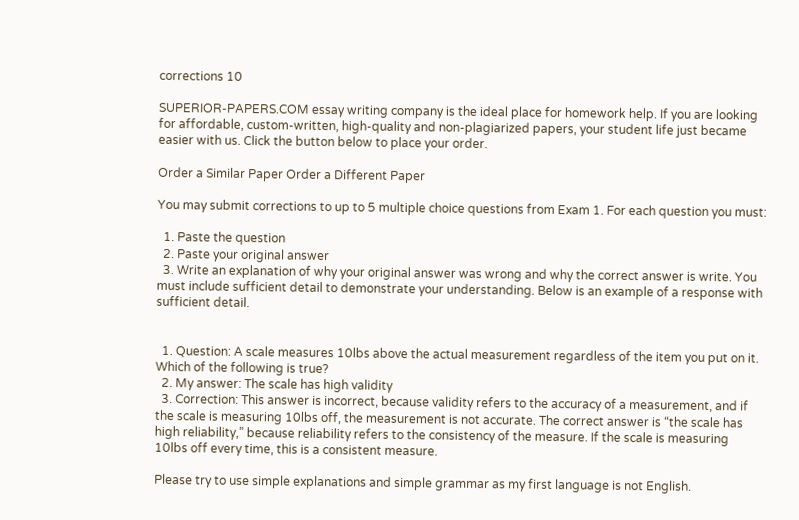corrections 10

SUPERIOR-PAPERS.COM essay writing company is the ideal place for homework help. If you are looking for affordable, custom-written, high-quality and non-plagiarized papers, your student life just became easier with us. Click the button below to place your order.

Order a Similar Paper Order a Different Paper

You may submit corrections to up to 5 multiple choice questions from Exam 1. For each question you must:

  1. Paste the question
  2. Paste your original answer
  3. Write an explanation of why your original answer was wrong and why the correct answer is write. You must include sufficient detail to demonstrate your understanding. Below is an example of a response with sufficient detail.


  1. Question: A scale measures 10lbs above the actual measurement regardless of the item you put on it. Which of the following is true?
  2. My answer: The scale has high validity
  3. Correction: This answer is incorrect, because validity refers to the accuracy of a measurement, and if the scale is measuring 10lbs off, the measurement is not accurate. The correct answer is “the scale has high reliability,” because reliability refers to the consistency of the measure. If the scale is measuring 10lbs off every time, this is a consistent measure.

Please try to use simple explanations and simple grammar as my first language is not English.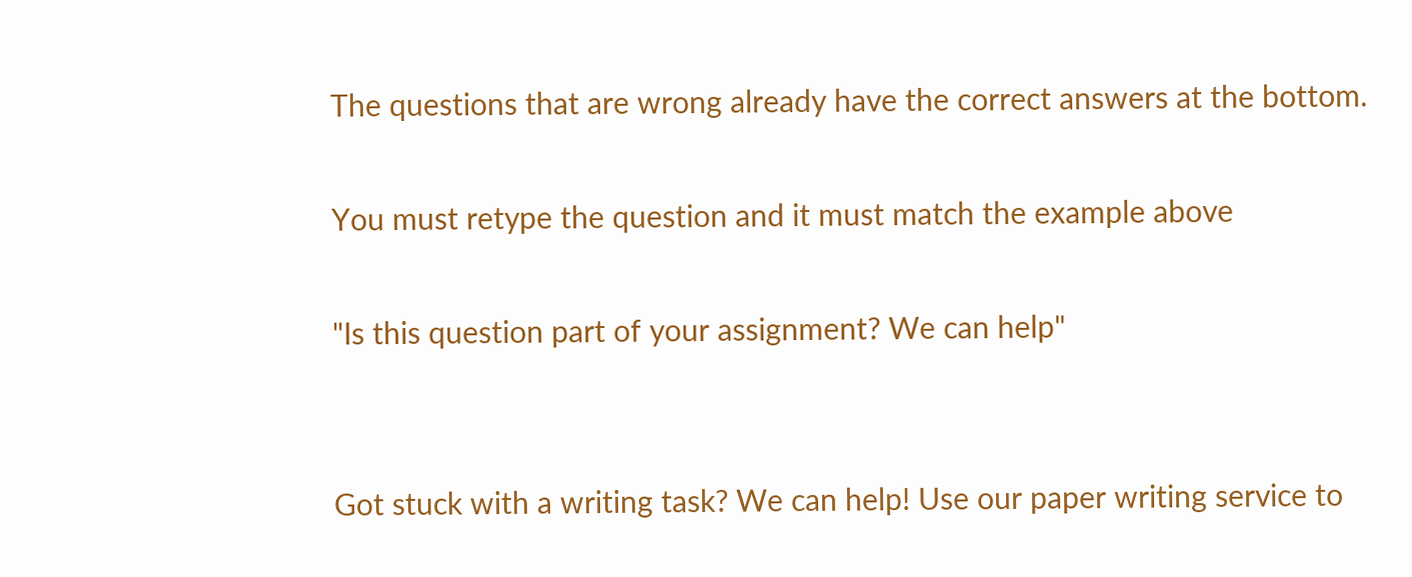The questions that are wrong already have the correct answers at the bottom.

You must retype the question and it must match the example above

"Is this question part of your assignment? We can help"


Got stuck with a writing task? We can help! Use our paper writing service to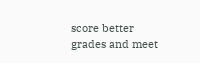score better grades and meet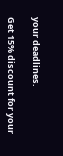your deadlines.

Get 15% discount for your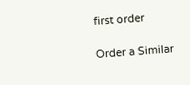first order

Order a Similar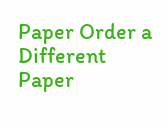Paper Order a Different Paper